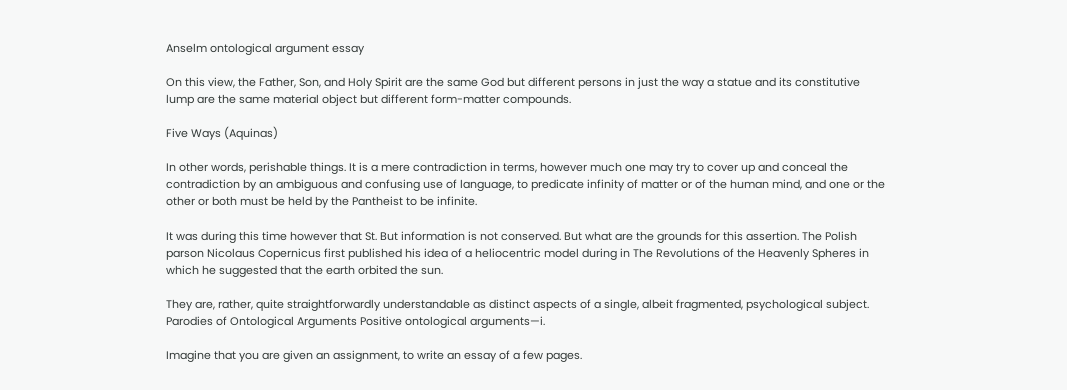Anselm ontological argument essay

On this view, the Father, Son, and Holy Spirit are the same God but different persons in just the way a statue and its constitutive lump are the same material object but different form-matter compounds.

Five Ways (Aquinas)

In other words, perishable things. It is a mere contradiction in terms, however much one may try to cover up and conceal the contradiction by an ambiguous and confusing use of language, to predicate infinity of matter or of the human mind, and one or the other or both must be held by the Pantheist to be infinite.

It was during this time however that St. But information is not conserved. But what are the grounds for this assertion. The Polish parson Nicolaus Copernicus first published his idea of a heliocentric model during in The Revolutions of the Heavenly Spheres in which he suggested that the earth orbited the sun.

They are, rather, quite straightforwardly understandable as distinct aspects of a single, albeit fragmented, psychological subject. Parodies of Ontological Arguments Positive ontological arguments—i.

Imagine that you are given an assignment, to write an essay of a few pages.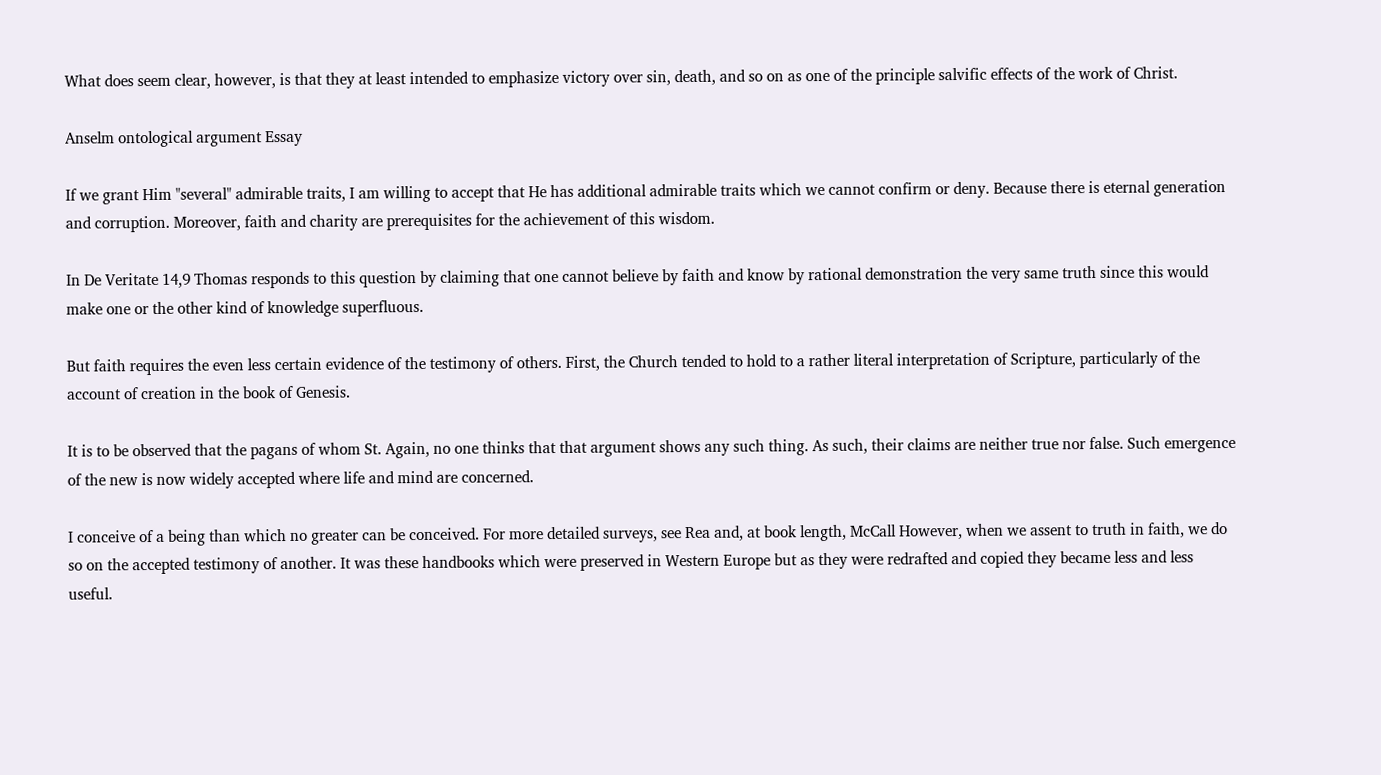What does seem clear, however, is that they at least intended to emphasize victory over sin, death, and so on as one of the principle salvific effects of the work of Christ.

Anselm ontological argument Essay

If we grant Him "several" admirable traits, I am willing to accept that He has additional admirable traits which we cannot confirm or deny. Because there is eternal generation and corruption. Moreover, faith and charity are prerequisites for the achievement of this wisdom.

In De Veritate 14,9 Thomas responds to this question by claiming that one cannot believe by faith and know by rational demonstration the very same truth since this would make one or the other kind of knowledge superfluous.

But faith requires the even less certain evidence of the testimony of others. First, the Church tended to hold to a rather literal interpretation of Scripture, particularly of the account of creation in the book of Genesis.

It is to be observed that the pagans of whom St. Again, no one thinks that that argument shows any such thing. As such, their claims are neither true nor false. Such emergence of the new is now widely accepted where life and mind are concerned.

I conceive of a being than which no greater can be conceived. For more detailed surveys, see Rea and, at book length, McCall However, when we assent to truth in faith, we do so on the accepted testimony of another. It was these handbooks which were preserved in Western Europe but as they were redrafted and copied they became less and less useful.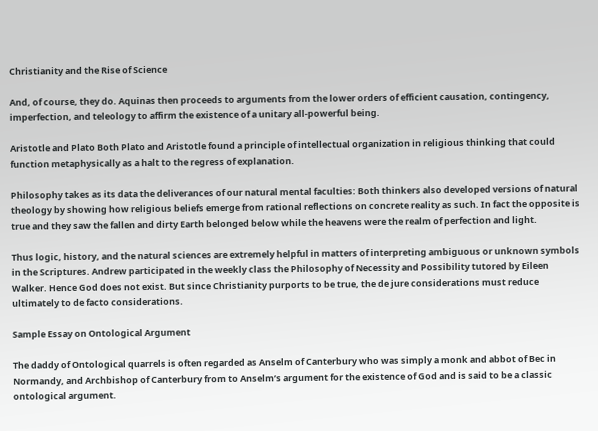Christianity and the Rise of Science

And, of course, they do. Aquinas then proceeds to arguments from the lower orders of efficient causation, contingency, imperfection, and teleology to affirm the existence of a unitary all-powerful being.

Aristotle and Plato Both Plato and Aristotle found a principle of intellectual organization in religious thinking that could function metaphysically as a halt to the regress of explanation.

Philosophy takes as its data the deliverances of our natural mental faculties: Both thinkers also developed versions of natural theology by showing how religious beliefs emerge from rational reflections on concrete reality as such. In fact the opposite is true and they saw the fallen and dirty Earth belonged below while the heavens were the realm of perfection and light.

Thus logic, history, and the natural sciences are extremely helpful in matters of interpreting ambiguous or unknown symbols in the Scriptures. Andrew participated in the weekly class the Philosophy of Necessity and Possibility tutored by Eileen Walker. Hence God does not exist. But since Christianity purports to be true, the de jure considerations must reduce ultimately to de facto considerations.

Sample Essay on Ontological Argument

The daddy of Ontological quarrels is often regarded as Anselm of Canterbury who was simply a monk and abbot of Bec in Normandy, and Archbishop of Canterbury from to Anselm’s argument for the existence of God and is said to be a classic ontological argument.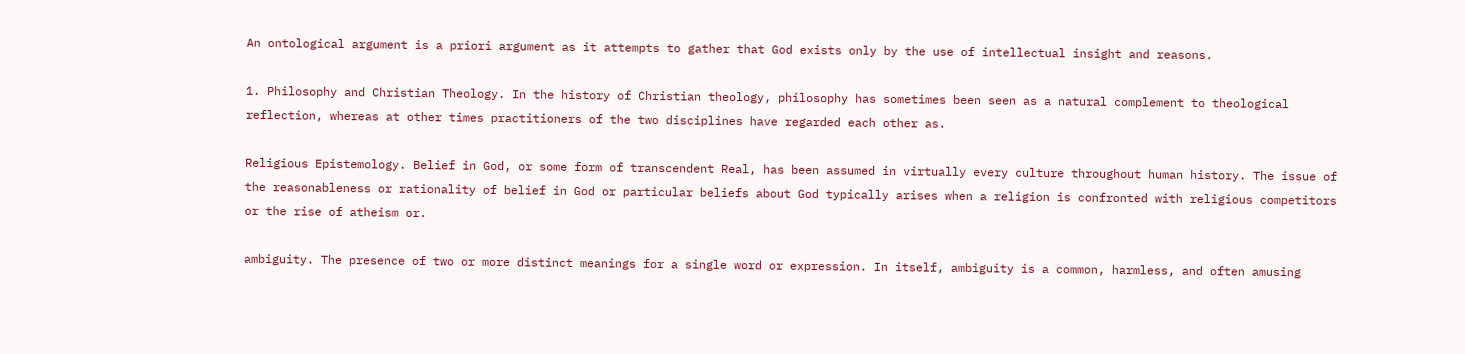An ontological argument is a priori argument as it attempts to gather that God exists only by the use of intellectual insight and reasons.

1. Philosophy and Christian Theology. In the history of Christian theology, philosophy has sometimes been seen as a natural complement to theological reflection, whereas at other times practitioners of the two disciplines have regarded each other as.

Religious Epistemology. Belief in God, or some form of transcendent Real, has been assumed in virtually every culture throughout human history. The issue of the reasonableness or rationality of belief in God or particular beliefs about God typically arises when a religion is confronted with religious competitors or the rise of atheism or.

ambiguity. The presence of two or more distinct meanings for a single word or expression. In itself, ambiguity is a common, harmless, and often amusing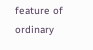feature of ordinary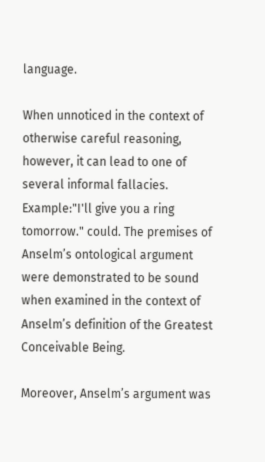language.

When unnoticed in the context of otherwise careful reasoning, however, it can lead to one of several informal fallacies. Example:"I'll give you a ring tomorrow." could. The premises of Anselm’s ontological argument were demonstrated to be sound when examined in the context of Anselm’s definition of the Greatest Conceivable Being.

Moreover, Anselm’s argument was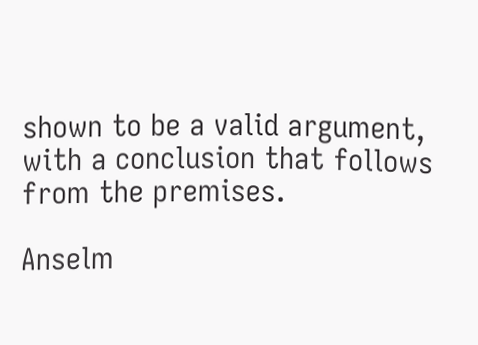shown to be a valid argument, with a conclusion that follows from the premises.

Anselm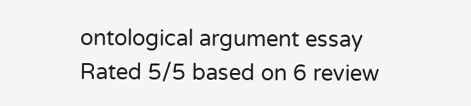ontological argument essay
Rated 5/5 based on 6 review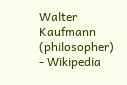Walter Kaufmann (philosopher) - Wikipedia